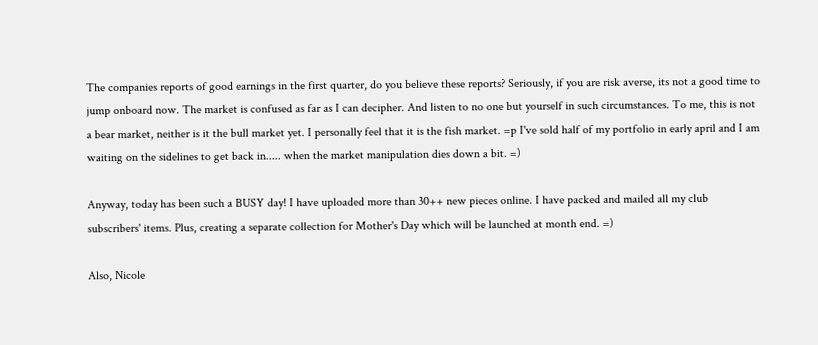The companies reports of good earnings in the first quarter, do you believe these reports? Seriously, if you are risk averse, its not a good time to jump onboard now. The market is confused as far as I can decipher. And listen to no one but yourself in such circumstances. To me, this is not a bear market, neither is it the bull market yet. I personally feel that it is the fish market. =p I've sold half of my portfolio in early april and I am waiting on the sidelines to get back in..... when the market manipulation dies down a bit. =)

Anyway, today has been such a BUSY day! I have uploaded more than 30++ new pieces online. I have packed and mailed all my club subscribers' items. Plus, creating a separate collection for Mother's Day which will be launched at month end. =)

Also, Nicole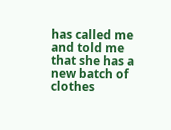has called me and told me that she has a new batch of clothes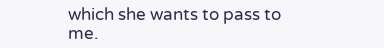which she wants to pass to me.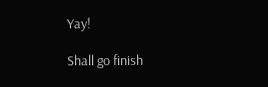Yay!

Shall go finish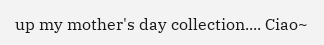up my mother's day collection.... Ciao~